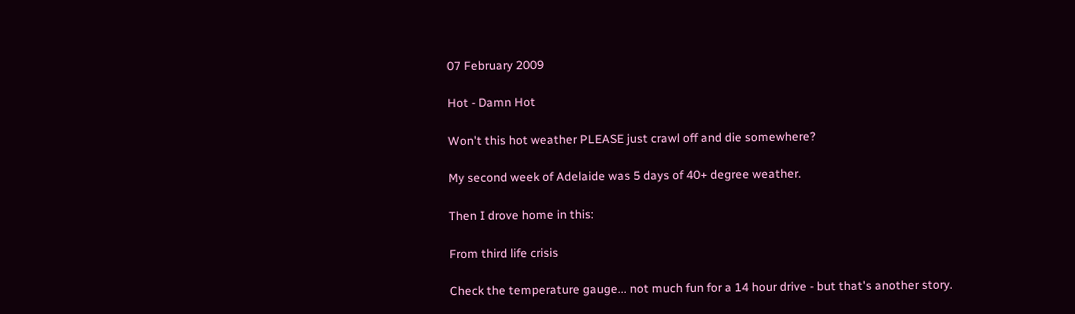07 February 2009

Hot - Damn Hot

Won't this hot weather PLEASE just crawl off and die somewhere?

My second week of Adelaide was 5 days of 40+ degree weather.

Then I drove home in this:

From third life crisis

Check the temperature gauge... not much fun for a 14 hour drive - but that's another story.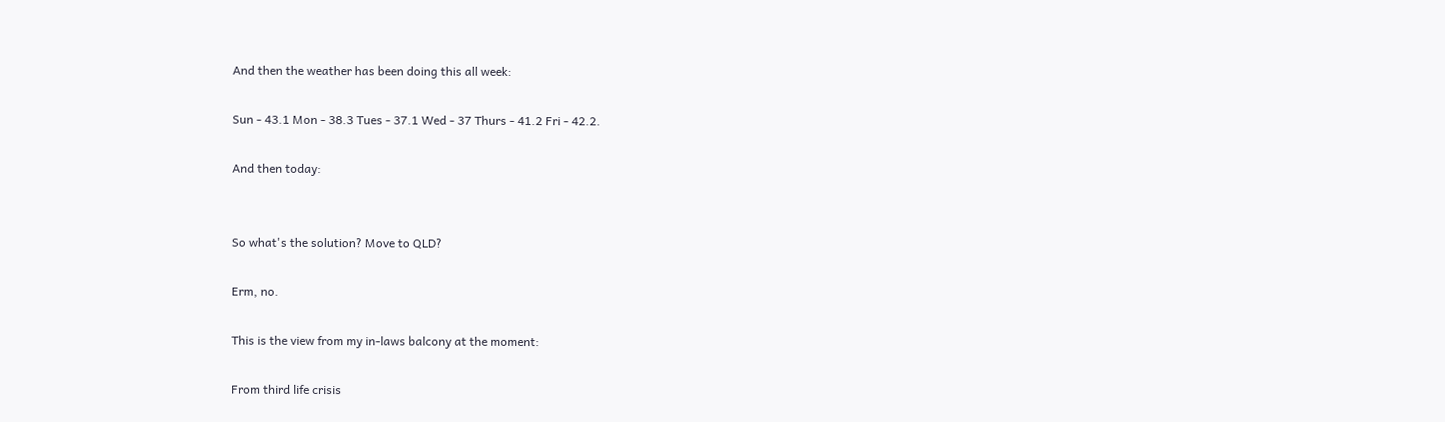And then the weather has been doing this all week:

Sun - 43.1 Mon - 38.3 Tues - 37.1 Wed - 37 Thurs - 41.2 Fri - 42.2.

And then today:


So what's the solution? Move to QLD?

Erm, no.

This is the view from my in-laws balcony at the moment:

From third life crisis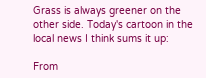Grass is always greener on the other side. Today's cartoon in the local news I think sums it up:

From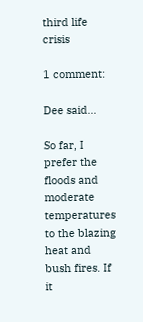third life crisis

1 comment:

Dee said...

So far, I prefer the floods and moderate temperatures to the blazing heat and bush fires. If it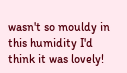wasn't so mouldy in this humidity I'd think it was lovely!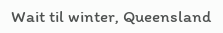Wait til winter, Queensland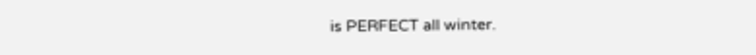is PERFECT all winter.